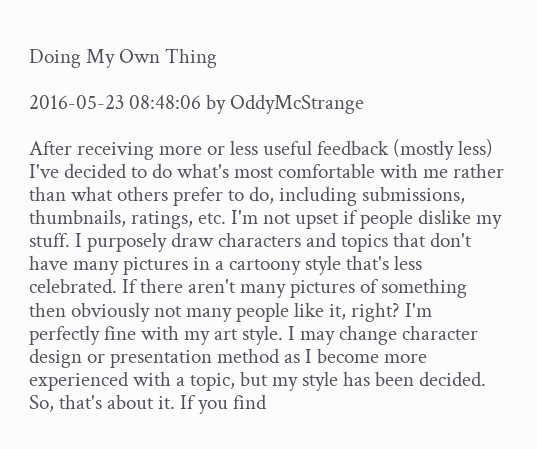Doing My Own Thing

2016-05-23 08:48:06 by OddyMcStrange

After receiving more or less useful feedback (mostly less) I've decided to do what's most comfortable with me rather than what others prefer to do, including submissions, thumbnails, ratings, etc. I'm not upset if people dislike my stuff. I purposely draw characters and topics that don't have many pictures in a cartoony style that's less celebrated. If there aren't many pictures of something then obviously not many people like it, right? I'm perfectly fine with my art style. I may change character design or presentation method as I become more experienced with a topic, but my style has been decided. So, that's about it. If you find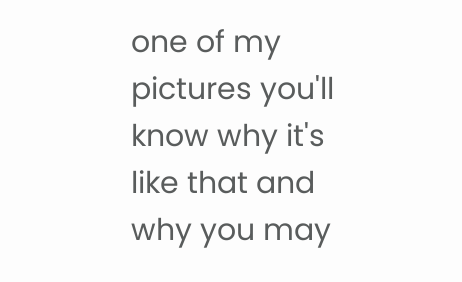one of my pictures you'll know why it's like that and why you may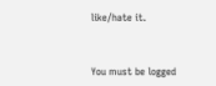like/hate it.


You must be logged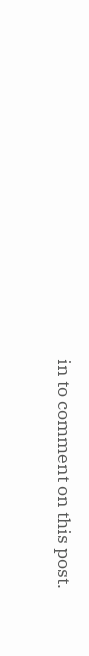in to comment on this post.